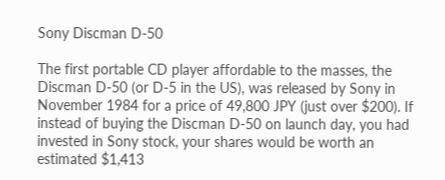Sony Discman D-50

The first portable CD player affordable to the masses, the Discman D-50 (or D-5 in the US), was released by Sony in November 1984 for a price of 49,800 JPY (just over $200). If instead of buying the Discman D-50 on launch day, you had invested in Sony stock, your shares would be worth an estimated $1,413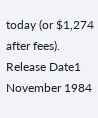today (or $1,274 after fees).
Release Date1 November 1984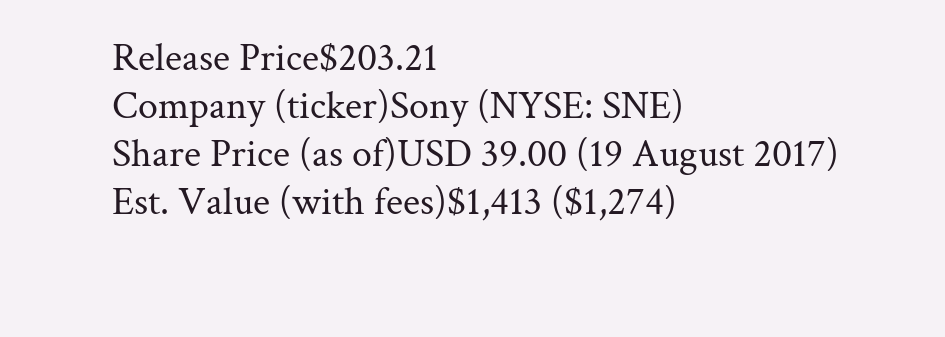Release Price$203.21
Company (ticker)Sony (NYSE: SNE)
Share Price (as of)USD 39.00 (19 August 2017)
Est. Value (with fees)$1,413 ($1,274)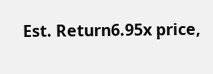Est. Return6.95x price,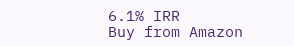6.1% IRR
Buy from Amazon